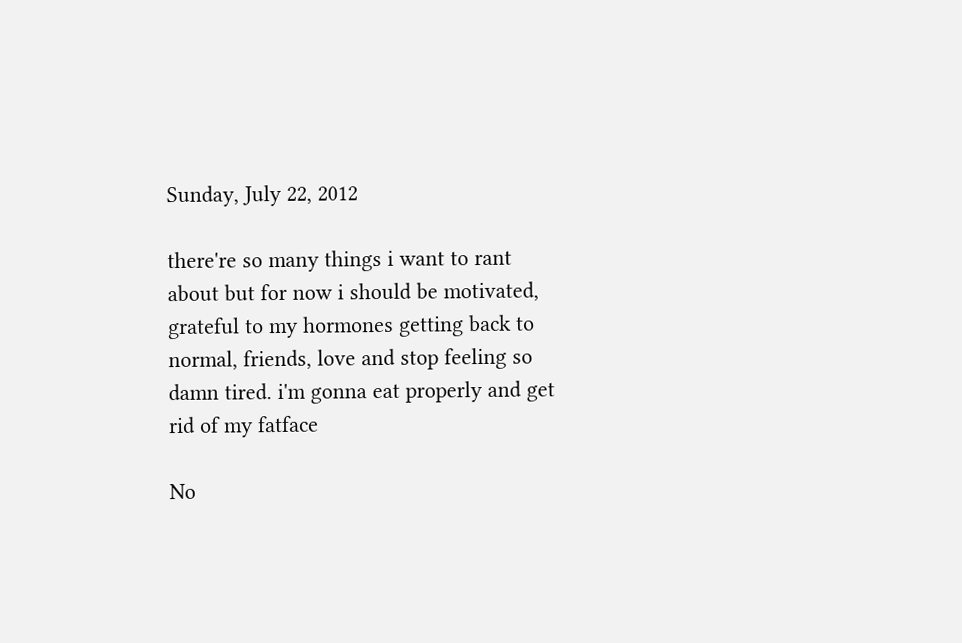Sunday, July 22, 2012

there're so many things i want to rant about but for now i should be motivated, grateful to my hormones getting back to normal, friends, love and stop feeling so damn tired. i'm gonna eat properly and get rid of my fatface

No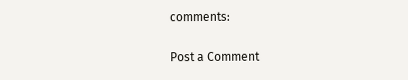comments:

Post a Comment